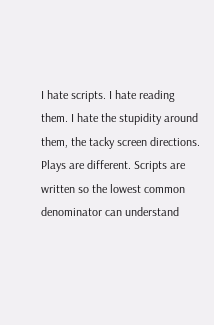I hate scripts. I hate reading them. I hate the stupidity around them, the tacky screen directions. Plays are different. Scripts are written so the lowest common denominator can understand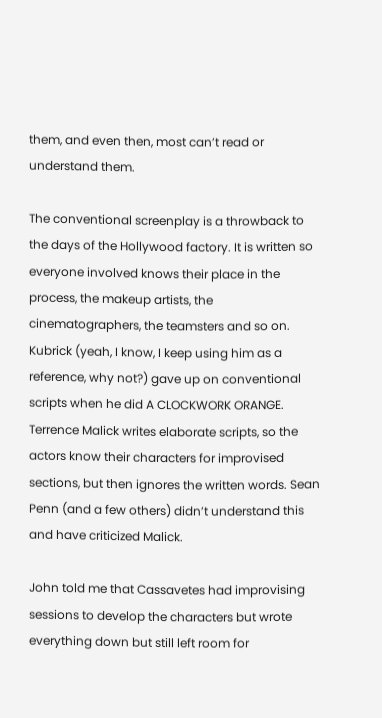them, and even then, most can’t read or understand them.

The conventional screenplay is a throwback to the days of the Hollywood factory. It is written so everyone involved knows their place in the process, the makeup artists, the cinematographers, the teamsters and so on. Kubrick (yeah, I know, I keep using him as a reference, why not?) gave up on conventional scripts when he did A CLOCKWORK ORANGE. Terrence Malick writes elaborate scripts, so the actors know their characters for improvised sections, but then ignores the written words. Sean Penn (and a few others) didn’t understand this and have criticized Malick.

John told me that Cassavetes had improvising sessions to develop the characters but wrote everything down but still left room for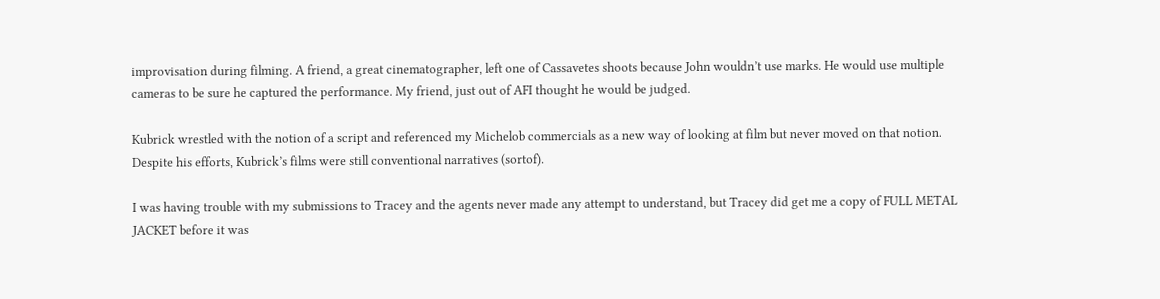improvisation during filming. A friend, a great cinematographer, left one of Cassavetes shoots because John wouldn’t use marks. He would use multiple cameras to be sure he captured the performance. My friend, just out of AFI thought he would be judged.

Kubrick wrestled with the notion of a script and referenced my Michelob commercials as a new way of looking at film but never moved on that notion. Despite his efforts, Kubrick’s films were still conventional narratives (sortof).

I was having trouble with my submissions to Tracey and the agents never made any attempt to understand, but Tracey did get me a copy of FULL METAL JACKET before it was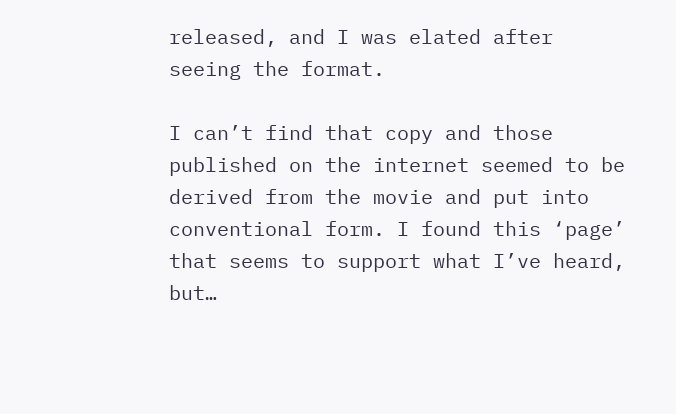released, and I was elated after seeing the format.

I can’t find that copy and those published on the internet seemed to be derived from the movie and put into conventional form. I found this ‘page’ that seems to support what I’ve heard, but…